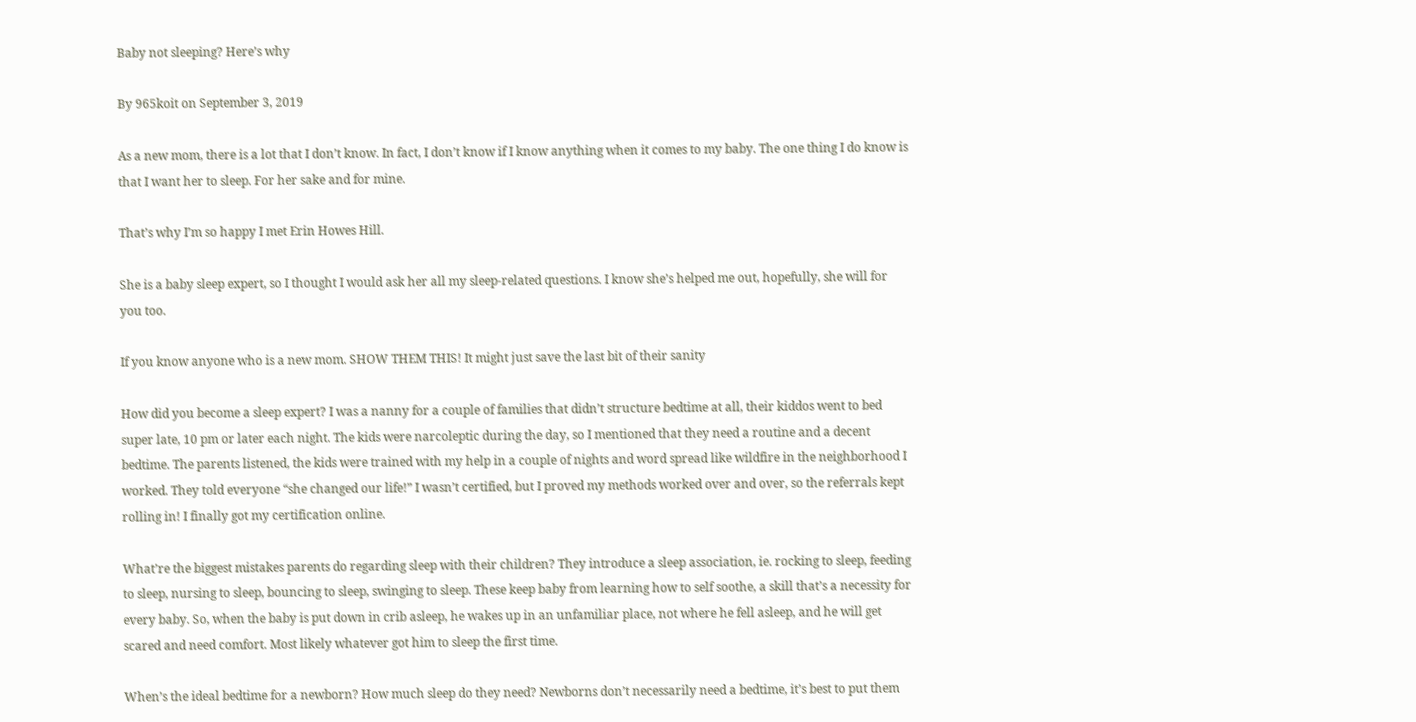Baby not sleeping? Here’s why

By 965koit on September 3, 2019

As a new mom, there is a lot that I don’t know. In fact, I don’t know if I know anything when it comes to my baby. The one thing I do know is that I want her to sleep. For her sake and for mine.

That’s why I’m so happy I met Erin Howes Hill.

She is a baby sleep expert, so I thought I would ask her all my sleep-related questions. I know she’s helped me out, hopefully, she will for you too.

If you know anyone who is a new mom. SHOW THEM THIS! It might just save the last bit of their sanity

How did you become a sleep expert? I was a nanny for a couple of families that didn’t structure bedtime at all, their kiddos went to bed super late, 10 pm or later each night. The kids were narcoleptic during the day, so I mentioned that they need a routine and a decent bedtime. The parents listened, the kids were trained with my help in a couple of nights and word spread like wildfire in the neighborhood I worked. They told everyone “she changed our life!” I wasn’t certified, but I proved my methods worked over and over, so the referrals kept rolling in! I finally got my certification online.

What’re the biggest mistakes parents do regarding sleep with their children? They introduce a sleep association, ie. rocking to sleep, feeding to sleep, nursing to sleep, bouncing to sleep, swinging to sleep. These keep baby from learning how to self soothe, a skill that’s a necessity for every baby. So, when the baby is put down in crib asleep, he wakes up in an unfamiliar place, not where he fell asleep, and he will get scared and need comfort. Most likely whatever got him to sleep the first time.

When’s the ideal bedtime for a newborn? How much sleep do they need? Newborns don’t necessarily need a bedtime, it’s best to put them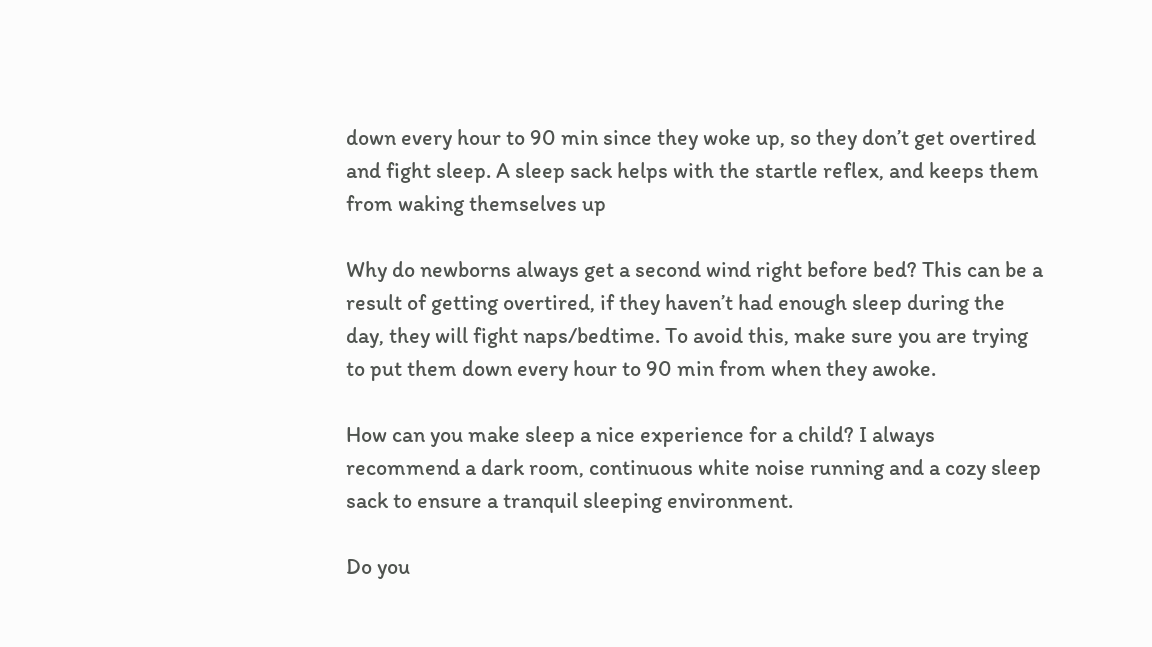down every hour to 90 min since they woke up, so they don’t get overtired and fight sleep. A sleep sack helps with the startle reflex, and keeps them from waking themselves up

Why do newborns always get a second wind right before bed? This can be a result of getting overtired, if they haven’t had enough sleep during the day, they will fight naps/bedtime. To avoid this, make sure you are trying to put them down every hour to 90 min from when they awoke.

How can you make sleep a nice experience for a child? I always recommend a dark room, continuous white noise running and a cozy sleep sack to ensure a tranquil sleeping environment.

Do you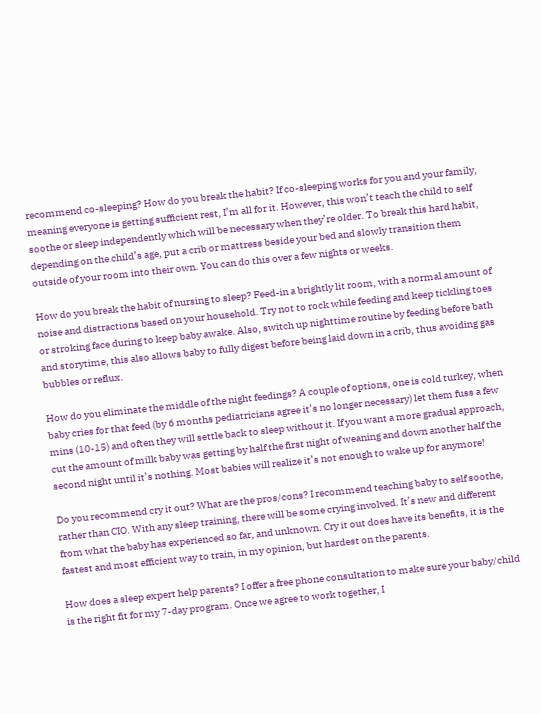recommend co-sleeping? How do you break the habit? If co-sleeping works for you and your family, meaning everyone is getting sufficient rest, I’m all for it. However, this won’t teach the child to self soothe or sleep independently which will be necessary when they’re older. To break this hard habit, depending on the child’s age, put a crib or mattress beside your bed and slowly transition them outside of your room into their own. You can do this over a few nights or weeks.

How do you break the habit of nursing to sleep? Feed-in a brightly lit room, with a normal amount of noise and distractions based on your household. Try not to rock while feeding and keep tickling toes or stroking face during to keep baby awake. Also, switch up nighttime routine by feeding before bath and storytime, this also allows baby to fully digest before being laid down in a crib, thus avoiding gas bubbles or reflux.

How do you eliminate the middle of the night feedings? A couple of options, one is cold turkey, when baby cries for that feed (by 6 months pediatricians agree it’s no longer necessary) let them fuss a few mins (10-15) and often they will settle back to sleep without it. If you want a more gradual approach, cut the amount of milk baby was getting by half the first night of weaning and down another half the second night until it’s nothing. Most babies will realize it’s not enough to wake up for anymore!

Do you recommend cry it out? What are the pros/cons? I recommend teaching baby to self soothe, rather than CIO. With any sleep training, there will be some crying involved. It’s new and different from what the baby has experienced so far, and unknown. Cry it out does have its benefits, it is the fastest and most efficient way to train, in my opinion, but hardest on the parents.

How does a sleep expert help parents? I offer a free phone consultation to make sure your baby/child is the right fit for my 7-day program. Once we agree to work together, I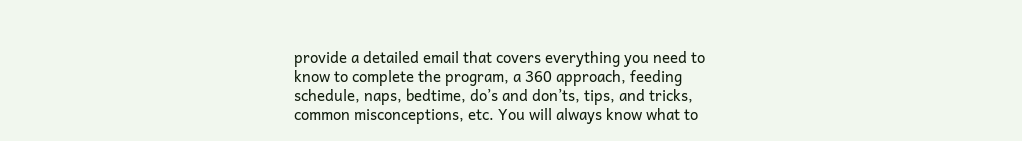provide a detailed email that covers everything you need to know to complete the program, a 360 approach, feeding schedule, naps, bedtime, do’s and don’ts, tips, and tricks, common misconceptions, etc. You will always know what to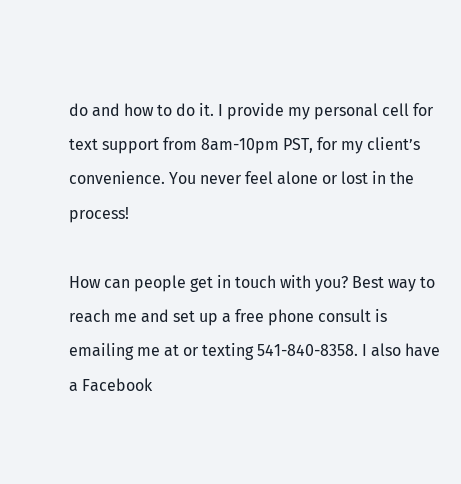do and how to do it. I provide my personal cell for text support from 8am-10pm PST, for my client’s convenience. You never feel alone or lost in the process!

How can people get in touch with you? Best way to reach me and set up a free phone consult is emailing me at or texting 541-840-8358. I also have a Facebook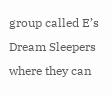group called E’s Dream Sleepers where they can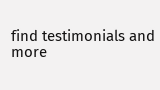find testimonials and more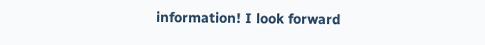information! I look forward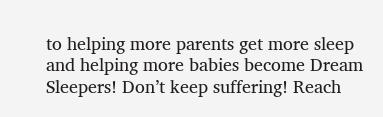to helping more parents get more sleep and helping more babies become Dream Sleepers! Don’t keep suffering! Reach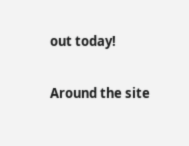out today!

Around the site